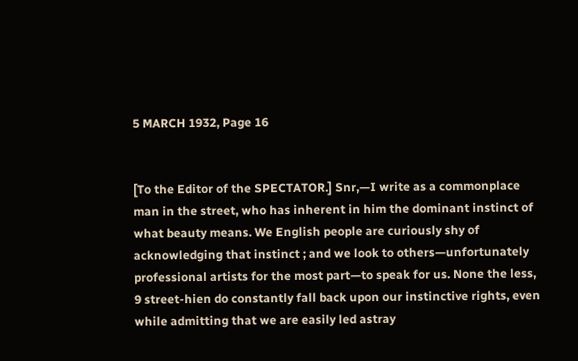5 MARCH 1932, Page 16


[To the Editor of the SPECTATOR.] Snr,—I write as a commonplace man in the street, who has inherent in him the dominant instinct of what beauty means. We English people are curiously shy of acknowledging that instinct ; and we look to others—unfortunately professional artists for the most part—to speak for us. None the less, 9 street-hien do constantly fall back upon our instinctive rights, even while admitting that we are easily led astray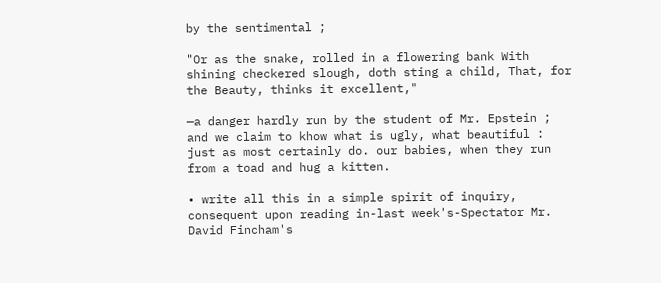by the sentimental ;

"Or as the snake, rolled in a flowering bank With shining checkered slough, doth sting a child, That, for the Beauty, thinks it excellent,"

—a danger hardly run by the student of Mr. Epstein ; and we claim to khow what is ugly, what beautiful : just as most certainly do. our babies, when they run from a toad and hug a kitten.

• write all this in a simple spirit of inquiry, consequent upon reading in-last week's-Spectator Mr. David Fincham's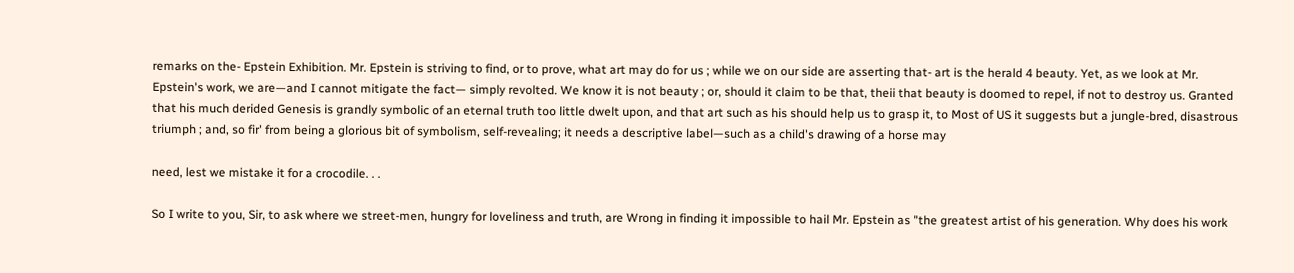remarks on the- Epstein Exhibition. Mr. Epstein is striving to find, or to prove, what art may do for us ; while we on our side are asserting that- art is the herald 4 beauty. Yet, as we look at Mr. Epstein's work, we are—and I cannot mitigate the fact— simply revolted. We know it is not beauty ; or, should it claim to be that, theii that beauty is doomed to repel, if not to destroy us. Granted that his much derided Genesis is grandly symbolic of an eternal truth too little dwelt upon, and that art such as his should help us to grasp it, to Most of US it suggests but a jungle-bred, disastrous triumph ; and, so fir' from being a glorious bit of symbolism, self-revealing; it needs a descriptive label—such as a child's drawing of a horse may

need, lest we mistake it for a crocodile. . .

So I write to you, Sir, to ask where we street-men, hungry for loveliness and truth, are Wrong in finding it impossible to hail Mr. Epstein as "the greatest artist of his generation. Why does his work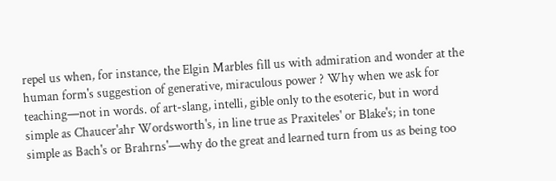repel us when, for instance, the Elgin Marbles fill us with admiration and wonder at the human form's suggestion of generative, miraculous power ? Why when we ask for teaching—not in words. of art-slang, intelli, gible only to the esoteric, but in word simple as Chaucer'ahr Wordsworth's, in line true as Praxiteles' or Blake's; in tone simple as Bach's or Brahrns'—why do the great and learned turn from us as being too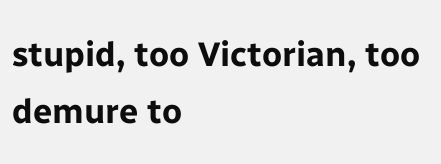stupid, too Victorian, too demure to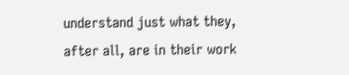understand just what they, after all, are in their work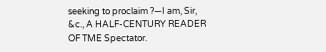seeking to proclaim ?—I am, Sir, &c., A HALF-CENTURY READER OF TME Spectator.